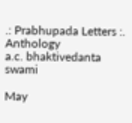.: Prabhupada Letters :. Anthology
a.c. bhaktivedanta swami

May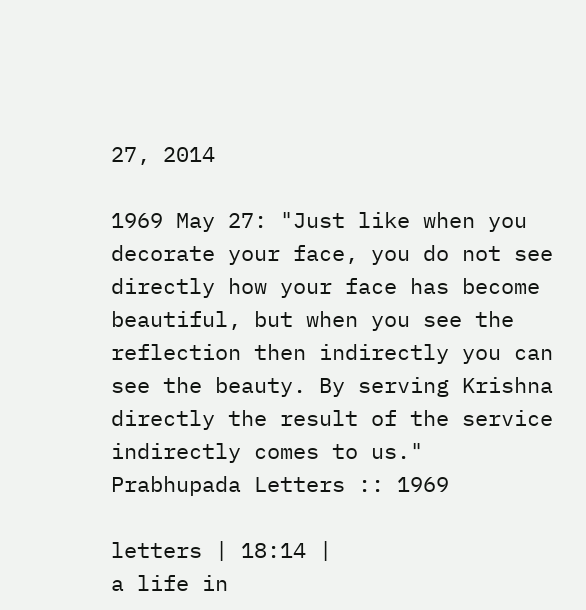27, 2014

1969 May 27: "Just like when you decorate your face, you do not see directly how your face has become beautiful, but when you see the reflection then indirectly you can see the beauty. By serving Krishna directly the result of the service indirectly comes to us."
Prabhupada Letters :: 1969

letters | 18:14 |
a life in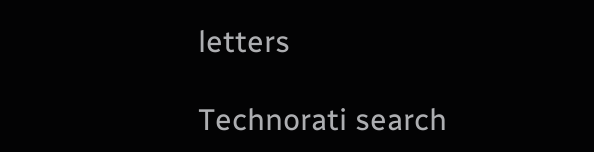letters

Technorati search